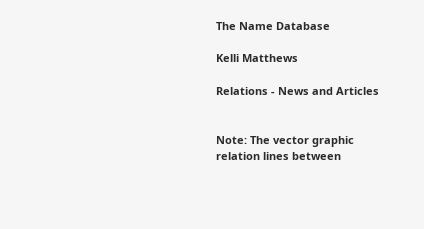The Name Database

Kelli Matthews

Relations - News and Articles


Note: The vector graphic relation lines between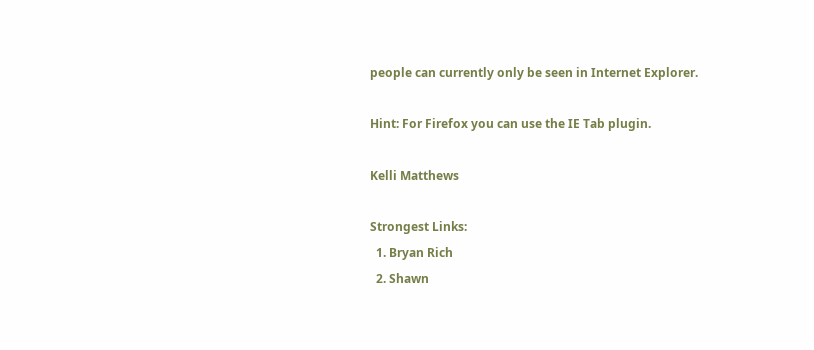people can currently only be seen in Internet Explorer.

Hint: For Firefox you can use the IE Tab plugin.

Kelli Matthews

Strongest Links:
  1. Bryan Rich
  2. Shawn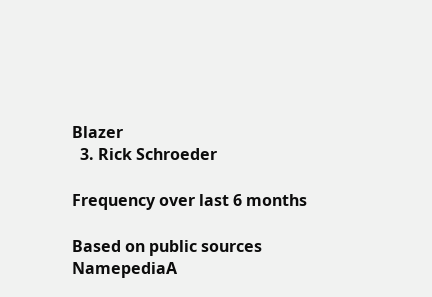Blazer
  3. Rick Schroeder

Frequency over last 6 months

Based on public sources NamepediaA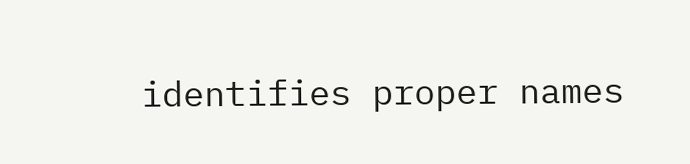identifies proper names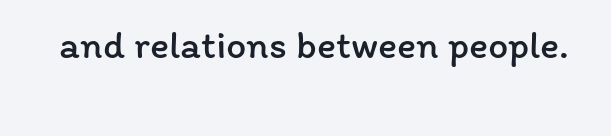and relations between people.